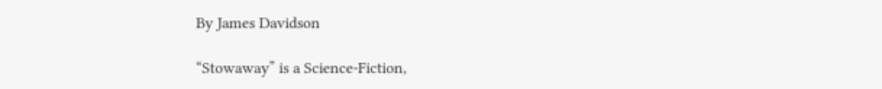By James Davidson

“Stowaway” is a Science-Fiction,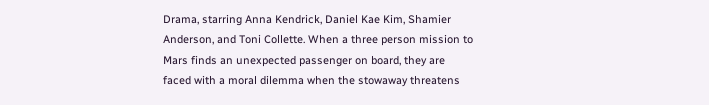Drama, starring Anna Kendrick, Daniel Kae Kim, Shamier Anderson, and Toni Collette. When a three person mission to Mars finds an unexpected passenger on board, they are faced with a moral dilemma when the stowaway threatens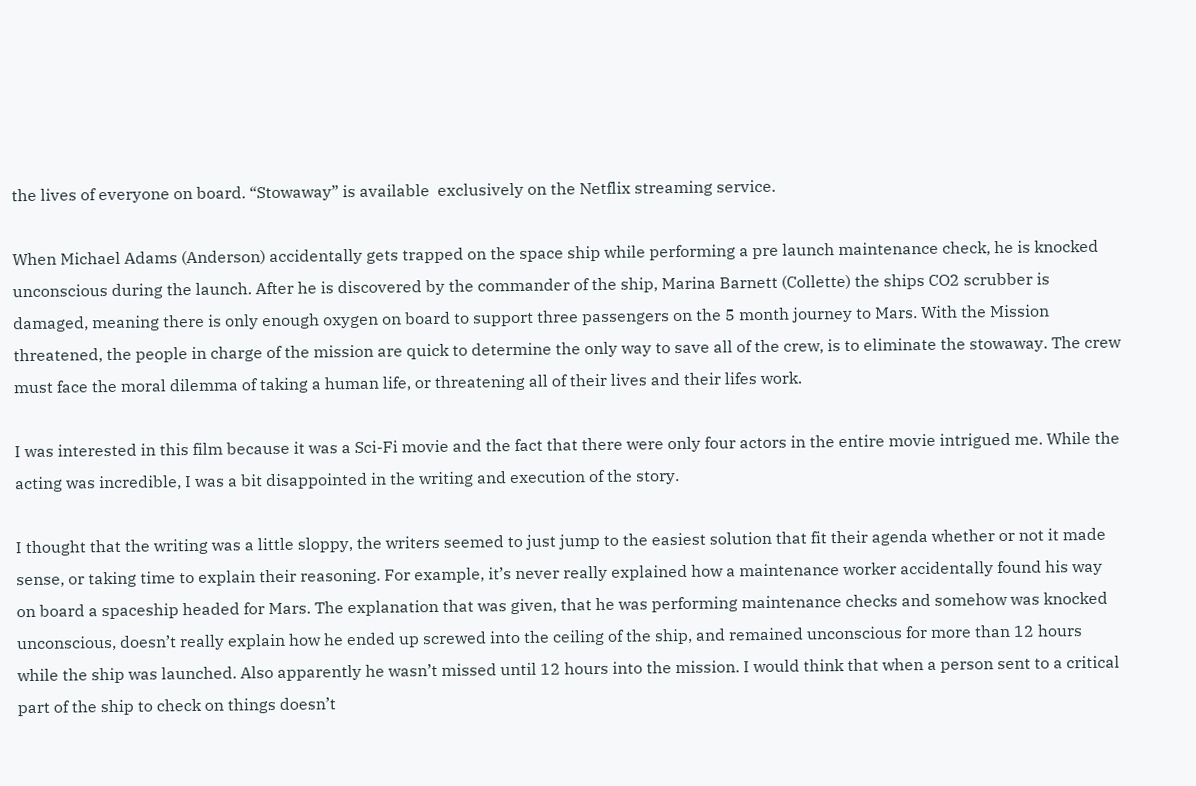the lives of everyone on board. “Stowaway” is available  exclusively on the Netflix streaming service.

When Michael Adams (Anderson) accidentally gets trapped on the space ship while performing a pre launch maintenance check, he is knocked unconscious during the launch. After he is discovered by the commander of the ship, Marina Barnett (Collette) the ships CO2 scrubber is damaged, meaning there is only enough oxygen on board to support three passengers on the 5 month journey to Mars. With the Mission threatened, the people in charge of the mission are quick to determine the only way to save all of the crew, is to eliminate the stowaway. The crew must face the moral dilemma of taking a human life, or threatening all of their lives and their lifes work.

I was interested in this film because it was a Sci-Fi movie and the fact that there were only four actors in the entire movie intrigued me. While the acting was incredible, I was a bit disappointed in the writing and execution of the story.

I thought that the writing was a little sloppy, the writers seemed to just jump to the easiest solution that fit their agenda whether or not it made sense, or taking time to explain their reasoning. For example, it’s never really explained how a maintenance worker accidentally found his way on board a spaceship headed for Mars. The explanation that was given, that he was performing maintenance checks and somehow was knocked unconscious, doesn’t really explain how he ended up screwed into the ceiling of the ship, and remained unconscious for more than 12 hours while the ship was launched. Also apparently he wasn’t missed until 12 hours into the mission. I would think that when a person sent to a critical part of the ship to check on things doesn’t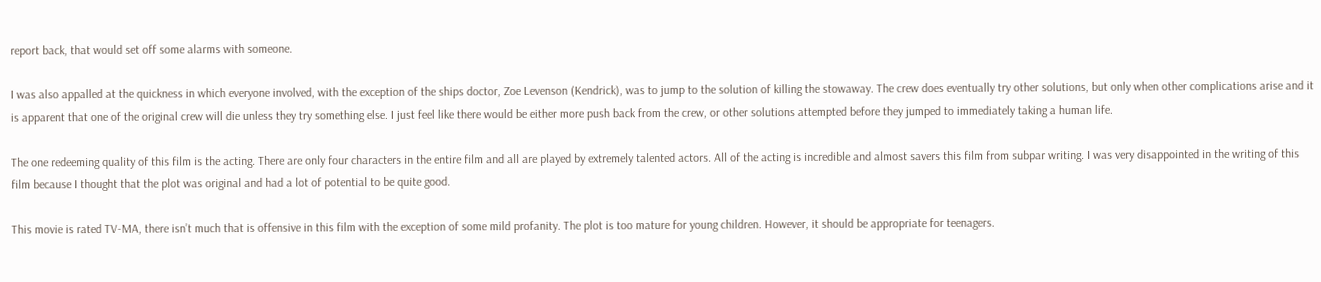report back, that would set off some alarms with someone.

I was also appalled at the quickness in which everyone involved, with the exception of the ships doctor, Zoe Levenson (Kendrick), was to jump to the solution of killing the stowaway. The crew does eventually try other solutions, but only when other complications arise and it is apparent that one of the original crew will die unless they try something else. I just feel like there would be either more push back from the crew, or other solutions attempted before they jumped to immediately taking a human life.

The one redeeming quality of this film is the acting. There are only four characters in the entire film and all are played by extremely talented actors. All of the acting is incredible and almost savers this film from subpar writing. I was very disappointed in the writing of this film because I thought that the plot was original and had a lot of potential to be quite good.

This movie is rated TV-MA, there isn’t much that is offensive in this film with the exception of some mild profanity. The plot is too mature for young children. However, it should be appropriate for teenagers.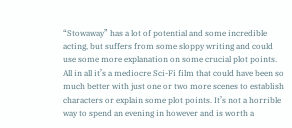“Stowaway” has a lot of potential and some incredible acting, but suffers from some sloppy writing and could use some more explanation on some crucial plot points. All in all it’s a mediocre Sci-Fi film that could have been so much better with just one or two more scenes to establish characters or explain some plot points. It’s not a horrible way to spend an evening in however and is worth a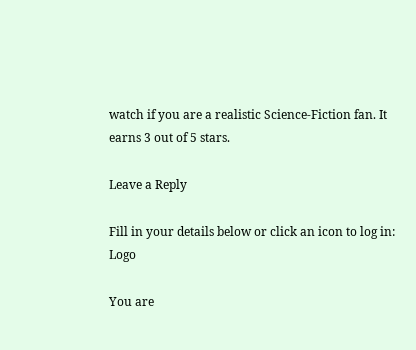watch if you are a realistic Science-Fiction fan. It earns 3 out of 5 stars.

Leave a Reply

Fill in your details below or click an icon to log in: Logo

You are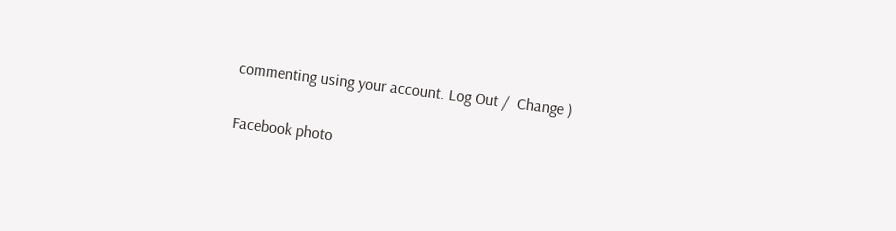commenting using your account. Log Out /  Change )

Facebook photo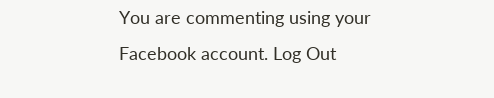You are commenting using your Facebook account. Log Out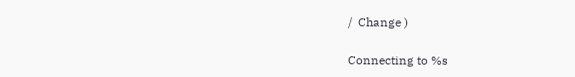/  Change )

Connecting to %s